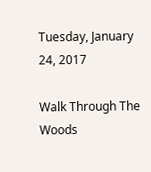Tuesday, January 24, 2017

Walk Through The Woods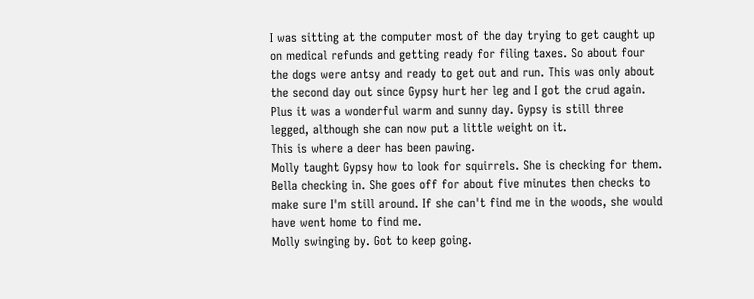I was sitting at the computer most of the day trying to get caught up on medical refunds and getting ready for filing taxes. So about four the dogs were antsy and ready to get out and run. This was only about the second day out since Gypsy hurt her leg and I got the crud again.  Plus it was a wonderful warm and sunny day. Gypsy is still three legged, although she can now put a little weight on it.
This is where a deer has been pawing.
Molly taught Gypsy how to look for squirrels. She is checking for them.
Bella checking in. She goes off for about five minutes then checks to make sure I'm still around. If she can't find me in the woods, she would have went home to find me.
Molly swinging by. Got to keep going.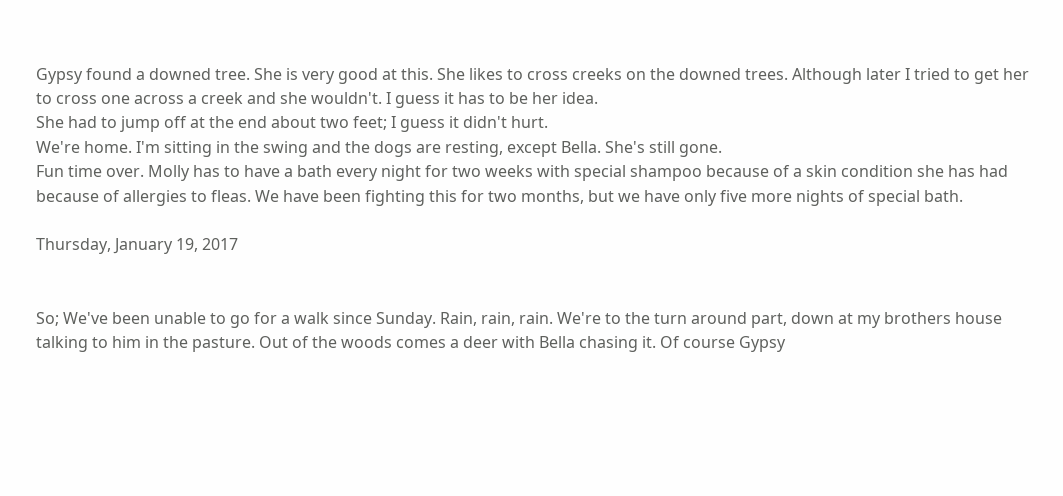Gypsy found a downed tree. She is very good at this. She likes to cross creeks on the downed trees. Although later I tried to get her to cross one across a creek and she wouldn't. I guess it has to be her idea.
She had to jump off at the end about two feet; I guess it didn't hurt.
We're home. I'm sitting in the swing and the dogs are resting, except Bella. She's still gone.
Fun time over. Molly has to have a bath every night for two weeks with special shampoo because of a skin condition she has had because of allergies to fleas. We have been fighting this for two months, but we have only five more nights of special bath.

Thursday, January 19, 2017


So; We've been unable to go for a walk since Sunday. Rain, rain, rain. We're to the turn around part, down at my brothers house talking to him in the pasture. Out of the woods comes a deer with Bella chasing it. Of course Gypsy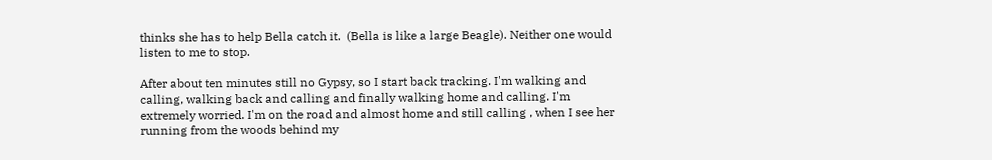thinks she has to help Bella catch it.  (Bella is like a large Beagle). Neither one would listen to me to stop.

After about ten minutes still no Gypsy, so I start back tracking. I'm walking and calling, walking back and calling and finally walking home and calling. I'm extremely worried. I'm on the road and almost home and still calling , when I see her running from the woods behind my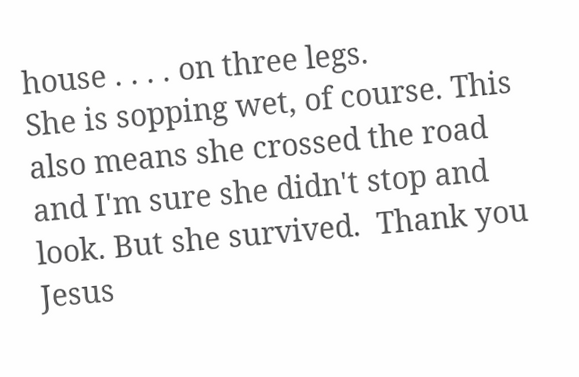house . . . . on three legs.
She is sopping wet, of course. This also means she crossed the road and I'm sure she didn't stop and look. But she survived.  Thank you Jesus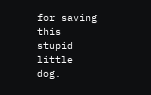for saving this stupid little dog.